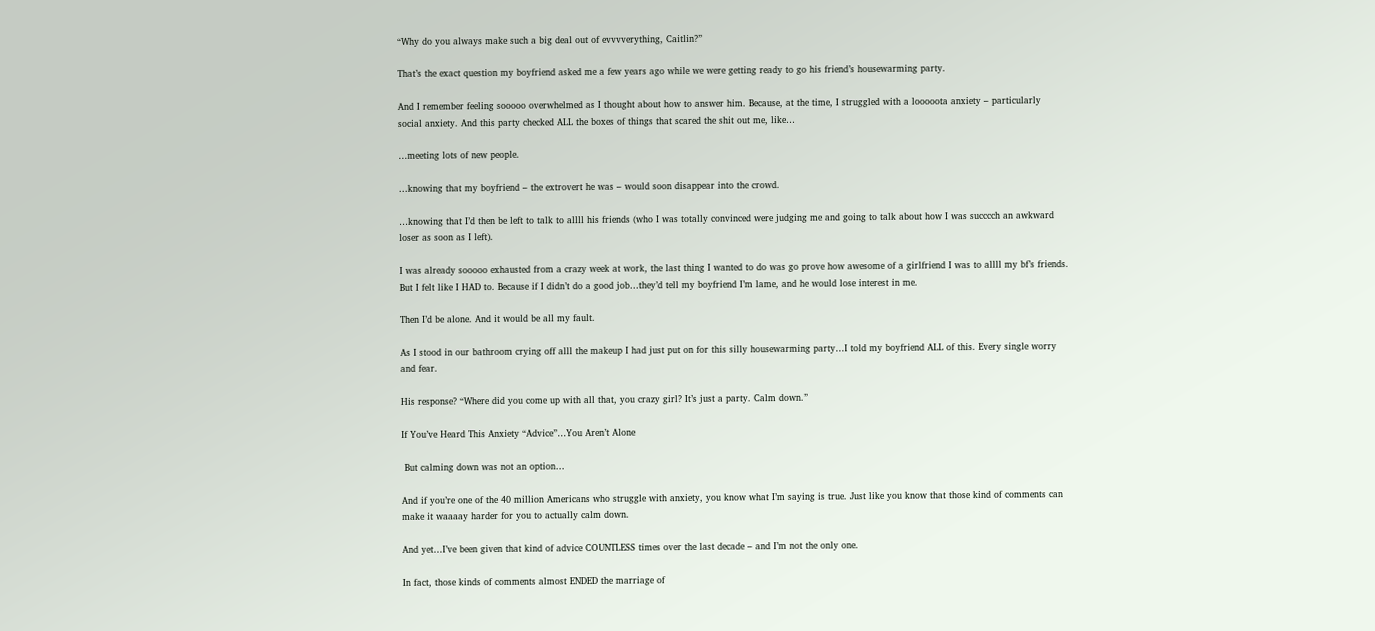“Why do you always make such a big deal out of evvvverything, Caitlin?”

That’s the exact question my boyfriend asked me a few years ago while we were getting ready to go his friend’s housewarming party.

And I remember feeling sooooo overwhelmed as I thought about how to answer him. Because, at the time, I struggled with a looooota anxiety – particularly social anxiety. And this party checked ALL the boxes of things that scared the shit out me, like…

…meeting lots of new people.

…knowing that my boyfriend – the extrovert he was – would soon disappear into the crowd.

…knowing that I’d then be left to talk to allll his friends (who I was totally convinced were judging me and going to talk about how I was succcch an awkward loser as soon as I left).

I was already sooooo exhausted from a crazy week at work, the last thing I wanted to do was go prove how awesome of a girlfriend I was to allll my bf’s friends. But I felt like I HAD to. Because if I didn’t do a good job…they’d tell my boyfriend I’m lame, and he would lose interest in me.

Then I’d be alone. And it would be all my fault.

As I stood in our bathroom crying off alll the makeup I had just put on for this silly housewarming party…I told my boyfriend ALL of this. Every single worry and fear.

His response? “Where did you come up with all that, you crazy girl? It’s just a party. Calm down.”

If You’ve Heard This Anxiety “Advice”…You Aren’t Alone

 But calming down was not an option…

And if you’re one of the 40 million Americans who struggle with anxiety, you know what I’m saying is true. Just like you know that those kind of comments can make it waaaay harder for you to actually calm down.

And yet…I’ve been given that kind of advice COUNTLESS times over the last decade – and I’m not the only one.

In fact, those kinds of comments almost ENDED the marriage of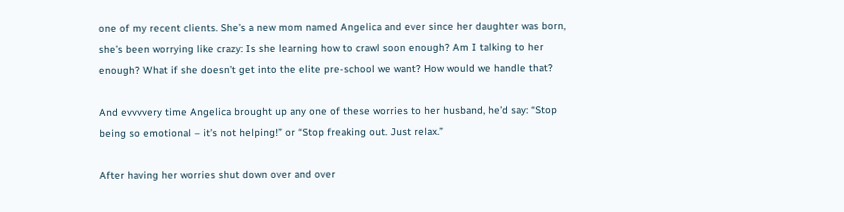one of my recent clients. She’s a new mom named Angelica and ever since her daughter was born, she’s been worrying like crazy: Is she learning how to crawl soon enough? Am I talking to her enough? What if she doesn’t get into the elite pre-school we want? How would we handle that?

And evvvvery time Angelica brought up any one of these worries to her husband, he’d say: “Stop being so emotional – it’s not helping!” or “Stop freaking out. Just relax.”

After having her worries shut down over and over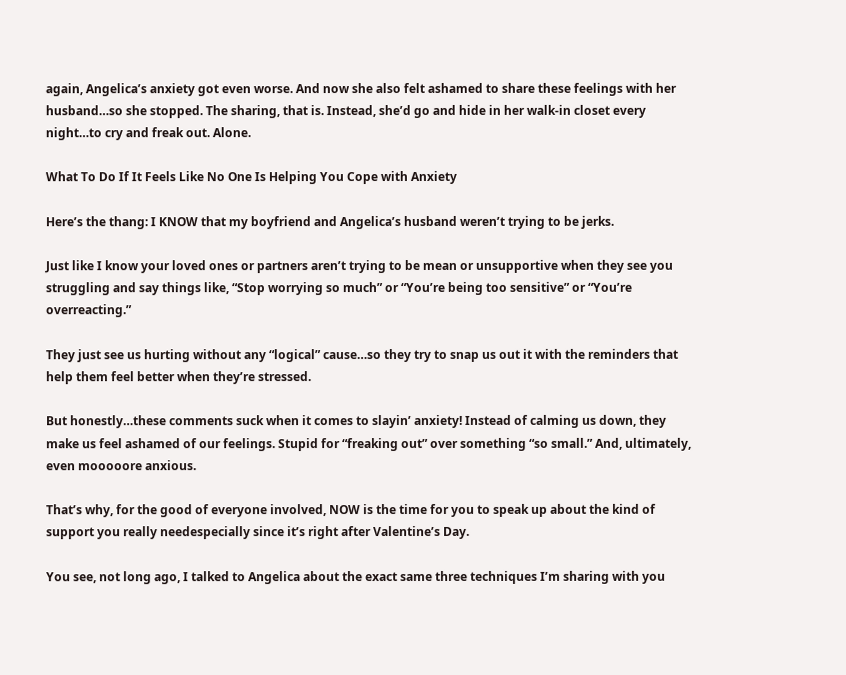again, Angelica’s anxiety got even worse. And now she also felt ashamed to share these feelings with her husband…so she stopped. The sharing, that is. Instead, she’d go and hide in her walk-in closet every night…to cry and freak out. Alone.

What To Do If It Feels Like No One Is Helping You Cope with Anxiety

Here’s the thang: I KNOW that my boyfriend and Angelica’s husband weren’t trying to be jerks.

Just like I know your loved ones or partners aren’t trying to be mean or unsupportive when they see you struggling and say things like, “Stop worrying so much” or “You’re being too sensitive” or “You’re overreacting.”

They just see us hurting without any “logical” cause…so they try to snap us out it with the reminders that help them feel better when they’re stressed.

But honestly…these comments suck when it comes to slayin’ anxiety! Instead of calming us down, they make us feel ashamed of our feelings. Stupid for “freaking out” over something “so small.” And, ultimately, even mooooore anxious.

That’s why, for the good of everyone involved, NOW is the time for you to speak up about the kind of support you really needespecially since it’s right after Valentine’s Day.

You see, not long ago, I talked to Angelica about the exact same three techniques I’m sharing with you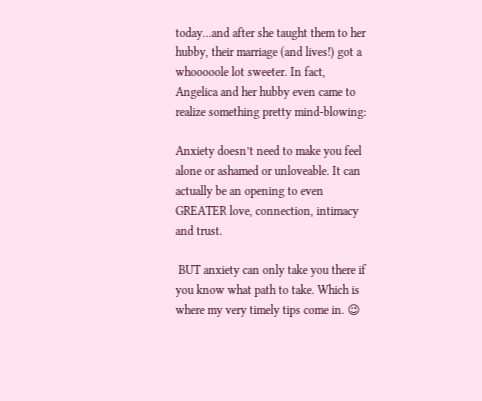today…and after she taught them to her hubby, their marriage (and lives!) got a whooooole lot sweeter. In fact, Angelica and her hubby even came to realize something pretty mind-blowing:

Anxiety doesn’t need to make you feel alone or ashamed or unloveable. It can actually be an opening to even GREATER love, connection, intimacy and trust.

 BUT anxiety can only take you there if you know what path to take. Which is where my very timely tips come in. 😉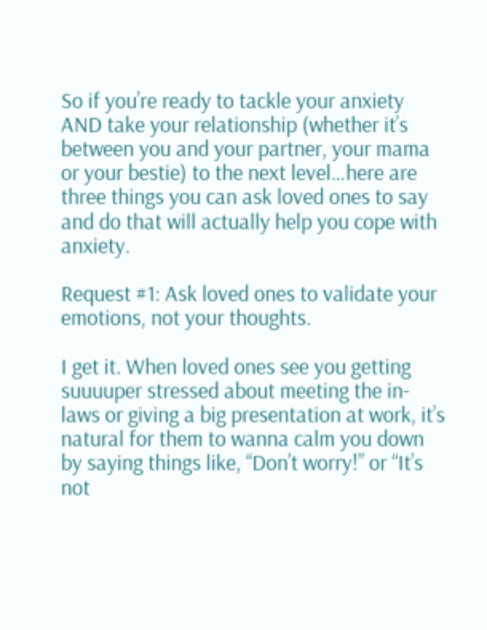So if you’re ready to tackle your anxiety AND take your relationship (whether it’s between you and your partner, your mama or your bestie) to the next level…here are three things you can ask loved ones to say and do that will actually help you cope with anxiety.

Request #1: Ask loved ones to validate your emotions, not your thoughts.

I get it. When loved ones see you getting suuuuper stressed about meeting the in-laws or giving a big presentation at work, it’s natural for them to wanna calm you down by saying things like, “Don’t worry!” or “It’s not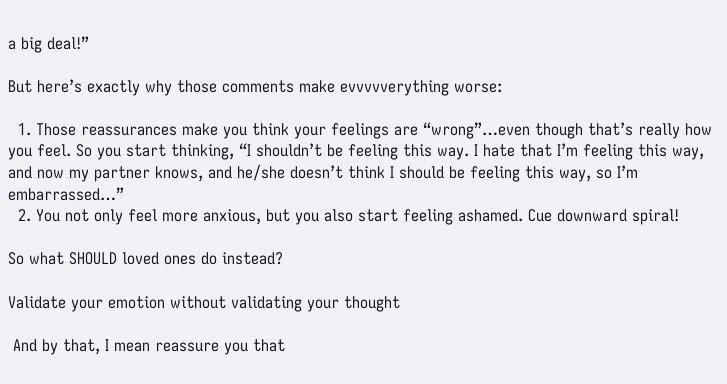a big deal!”

But here’s exactly why those comments make evvvvverything worse:

  1. Those reassurances make you think your feelings are “wrong”…even though that’s really how you feel. So you start thinking, “I shouldn’t be feeling this way. I hate that I’m feeling this way, and now my partner knows, and he/she doesn’t think I should be feeling this way, so I’m embarrassed…”
  2. You not only feel more anxious, but you also start feeling ashamed. Cue downward spiral!

So what SHOULD loved ones do instead?

Validate your emotion without validating your thought

 And by that, I mean reassure you that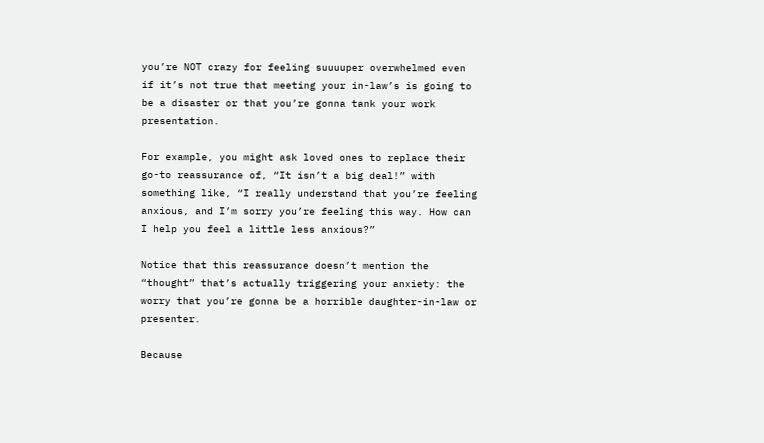you’re NOT crazy for feeling suuuuper overwhelmed even if it’s not true that meeting your in-law’s is going to be a disaster or that you’re gonna tank your work presentation.

For example, you might ask loved ones to replace their go-to reassurance of, “It isn’t a big deal!” with something like, “I really understand that you’re feeling anxious, and I’m sorry you’re feeling this way. How can I help you feel a little less anxious?”

Notice that this reassurance doesn’t mention the “thought” that’s actually triggering your anxiety: the worry that you’re gonna be a horrible daughter-in-law or presenter.

Because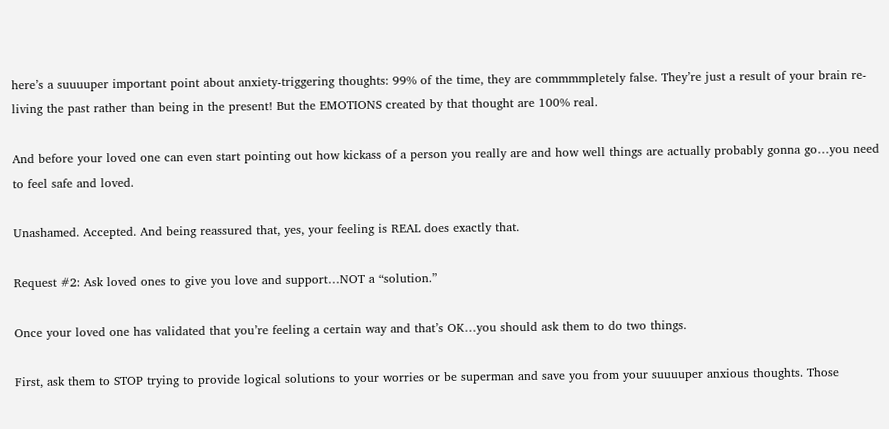here’s a suuuuper important point about anxiety-triggering thoughts: 99% of the time, they are commmmpletely false. They’re just a result of your brain re-living the past rather than being in the present! But the EMOTIONS created by that thought are 100% real.

And before your loved one can even start pointing out how kickass of a person you really are and how well things are actually probably gonna go…you need to feel safe and loved.

Unashamed. Accepted. And being reassured that, yes, your feeling is REAL does exactly that.

Request #2: Ask loved ones to give you love and support…NOT a “solution.”

Once your loved one has validated that you’re feeling a certain way and that’s OK…you should ask them to do two things.

First, ask them to STOP trying to provide logical solutions to your worries or be superman and save you from your suuuuper anxious thoughts. Those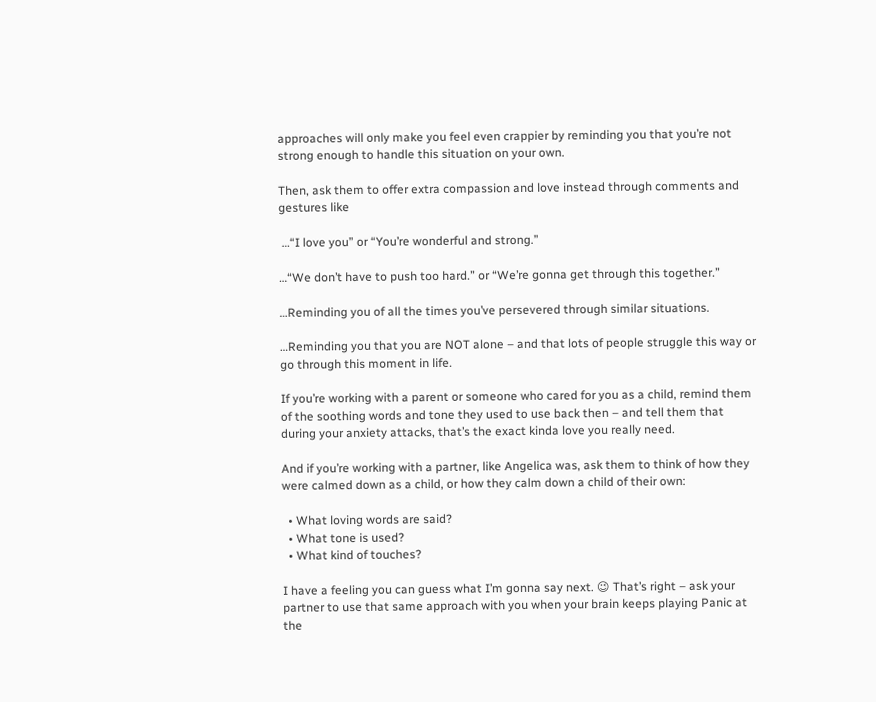approaches will only make you feel even crappier by reminding you that you’re not strong enough to handle this situation on your own.

Then, ask them to offer extra compassion and love instead through comments and gestures like

 …“I love you” or “You’re wonderful and strong.”

…“We don’t have to push too hard.” or “We’re gonna get through this together.”

…Reminding you of all the times you’ve persevered through similar situations.

…Reminding you that you are NOT alone – and that lots of people struggle this way or go through this moment in life.

If you’re working with a parent or someone who cared for you as a child, remind them of the soothing words and tone they used to use back then – and tell them that during your anxiety attacks, that’s the exact kinda love you really need.

And if you’re working with a partner, like Angelica was, ask them to think of how they were calmed down as a child, or how they calm down a child of their own:

  • What loving words are said?
  • What tone is used?
  • What kind of touches?

I have a feeling you can guess what I’m gonna say next. 😉 That’s right – ask your partner to use that same approach with you when your brain keeps playing Panic at the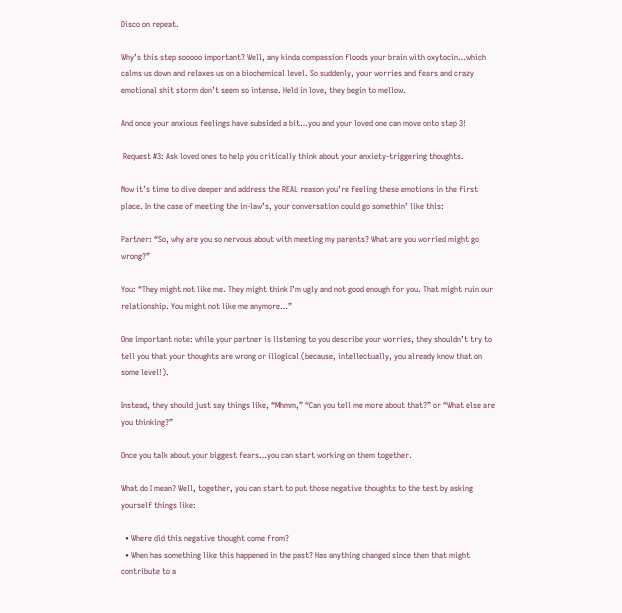Disco on repeat.

Why’s this step sooooo important? Well, any kinda compassion floods your brain with oxytocin…which calms us down and relaxes us on a biochemical level. So suddenly, your worries and fears and crazy emotional shit storm don’t seem so intense. Held in love, they begin to mellow.

And once your anxious feelings have subsided a bit…you and your loved one can move onto step 3!

 Request #3: Ask loved ones to help you critically think about your anxiety-triggering thoughts.

Now it’s time to dive deeper and address the REAL reason you’re feeling these emotions in the first place. In the case of meeting the in-law’s, your conversation could go somethin’ like this:

Partner: “So, why are you so nervous about with meeting my parents? What are you worried might go wrong?”

You: “They might not like me. They might think I’m ugly and not good enough for you. That might ruin our relationship. You might not like me anymore…”

One important note: while your partner is listening to you describe your worries, they shouldn’t try to tell you that your thoughts are wrong or illogical (because, intellectually, you already know that on some level!).

Instead, they should just say things like, “Mhmm,” “Can you tell me more about that?” or “What else are you thinking?”

Once you talk about your biggest fears…you can start working on them together.

What do I mean? Well, together, you can start to put those negative thoughts to the test by asking yourself things like:

  • Where did this negative thought come from?
  • When has something like this happened in the past? Has anything changed since then that might contribute to a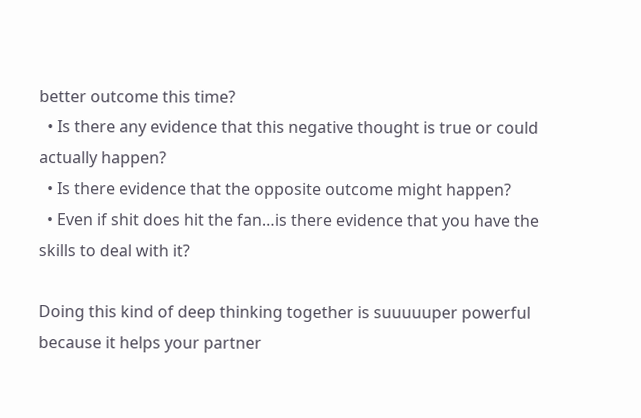better outcome this time?
  • Is there any evidence that this negative thought is true or could actually happen?
  • Is there evidence that the opposite outcome might happen?
  • Even if shit does hit the fan…is there evidence that you have the skills to deal with it?

Doing this kind of deep thinking together is suuuuuper powerful because it helps your partner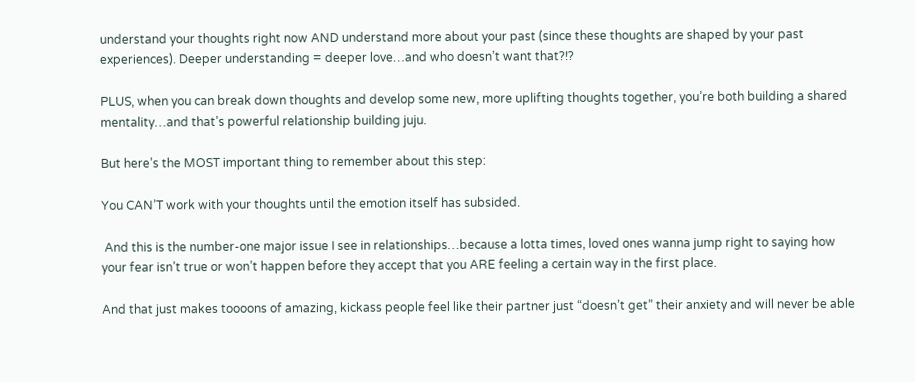understand your thoughts right now AND understand more about your past (since these thoughts are shaped by your past experiences). Deeper understanding = deeper love…and who doesn’t want that?!?

PLUS, when you can break down thoughts and develop some new, more uplifting thoughts together, you’re both building a shared mentality…and that’s powerful relationship building juju.

But here’s the MOST important thing to remember about this step:

You CAN’T work with your thoughts until the emotion itself has subsided.

 And this is the number-one major issue I see in relationships…because a lotta times, loved ones wanna jump right to saying how your fear isn’t true or won’t happen before they accept that you ARE feeling a certain way in the first place.

And that just makes toooons of amazing, kickass people feel like their partner just “doesn’t get” their anxiety and will never be able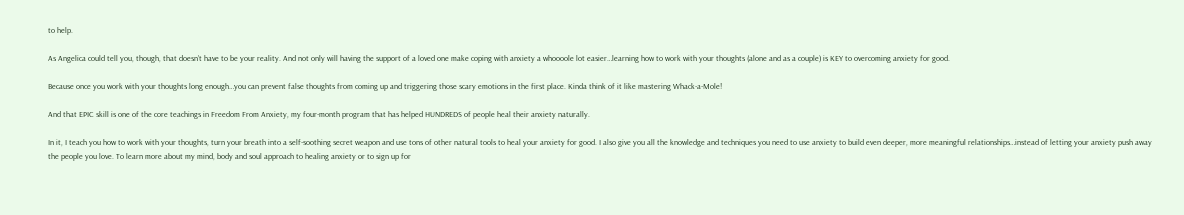to help.

As Angelica could tell you, though, that doesn’t have to be your reality. And not only will having the support of a loved one make coping with anxiety a whoooole lot easier…learning how to work with your thoughts (alone and as a couple) is KEY to overcoming anxiety for good.

Because once you work with your thoughts long enough…you can prevent false thoughts from coming up and triggering those scary emotions in the first place. Kinda think of it like mastering Whack-a-Mole!

And that EPIC skill is one of the core teachings in Freedom From Anxiety, my four-month program that has helped HUNDREDS of people heal their anxiety naturally.

In it, I teach you how to work with your thoughts, turn your breath into a self-soothing secret weapon and use tons of other natural tools to heal your anxiety for good. I also give you all the knowledge and techniques you need to use anxiety to build even deeper, more meaningful relationships…instead of letting your anxiety push away the people you love. To learn more about my mind, body and soul approach to healing anxiety or to sign up for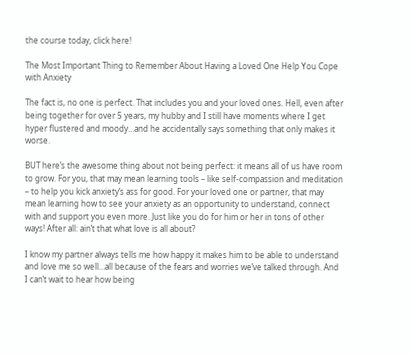the course today, click here!

The Most Important Thing to Remember About Having a Loved One Help You Cope with Anxiety

The fact is, no one is perfect. That includes you and your loved ones. Hell, even after being together for over 5 years, my hubby and I still have moments where I get hyper flustered and moody…and he accidentally says something that only makes it worse.

BUT here’s the awesome thing about not being perfect: it means all of us have room to grow. For you, that may mean learning tools – like self-compassion and meditation – to help you kick anxiety’s ass for good. For your loved one or partner, that may mean learning how to see your anxiety as an opportunity to understand, connect with and support you even more. Just like you do for him or her in tons of other ways! After all: ain’t that what love is all about?

I know my partner always tells me how happy it makes him to be able to understand and love me so well…all because of the fears and worries we’ve talked through. And I can’t wait to hear how being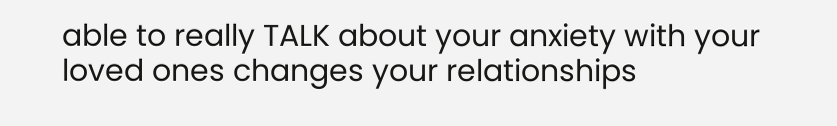able to really TALK about your anxiety with your loved ones changes your relationships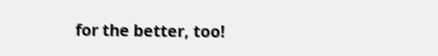for the better, too!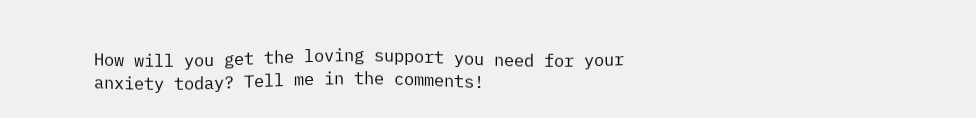How will you get the loving support you need for your anxiety today? Tell me in the comments!